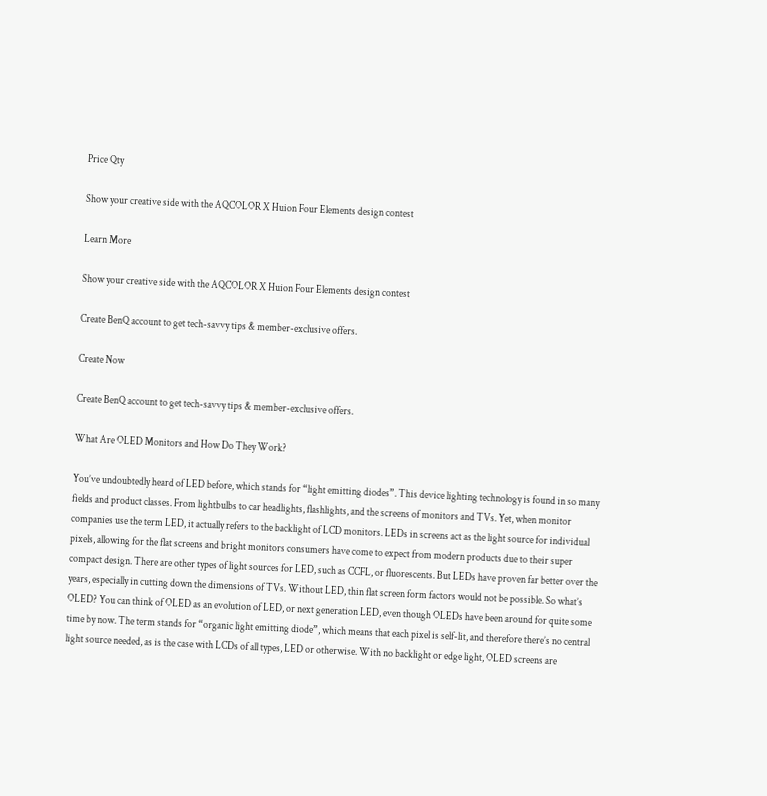Price Qty

Show your creative side with the AQCOLOR X Huion Four Elements design contest

Learn More

Show your creative side with the AQCOLOR X Huion Four Elements design contest

Create BenQ account to get tech-savvy tips & member-exclusive offers.

Create Now

Create BenQ account to get tech-savvy tips & member-exclusive offers.

What Are OLED Monitors and How Do They Work?

You’ve undoubtedly heard of LED before, which stands for “light emitting diodes”. This device lighting technology is found in so many fields and product classes. From lightbulbs to car headlights, flashlights, and the screens of monitors and TVs. Yet, when monitor companies use the term LED, it actually refers to the backlight of LCD monitors. LEDs in screens act as the light source for individual pixels, allowing for the flat screens and bright monitors consumers have come to expect from modern products due to their super compact design. There are other types of light sources for LED, such as CCFL, or fluorescents. But LEDs have proven far better over the years, especially in cutting down the dimensions of TVs. Without LED, thin flat screen form factors would not be possible. So what’s OLED? You can think of OLED as an evolution of LED, or next generation LED, even though OLEDs have been around for quite some time by now. The term stands for “organic light emitting diode”, which means that each pixel is self-lit, and therefore there’s no central light source needed, as is the case with LCDs of all types, LED or otherwise. With no backlight or edge light, OLED screens are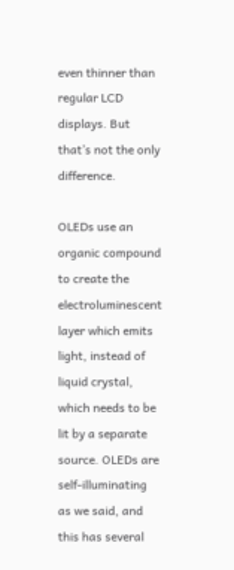even thinner than regular LCD displays. But that’s not the only difference.

OLEDs use an organic compound to create the electroluminescent layer which emits light, instead of liquid crystal, which needs to be lit by a separate source. OLEDs are self-illuminating as we said, and this has several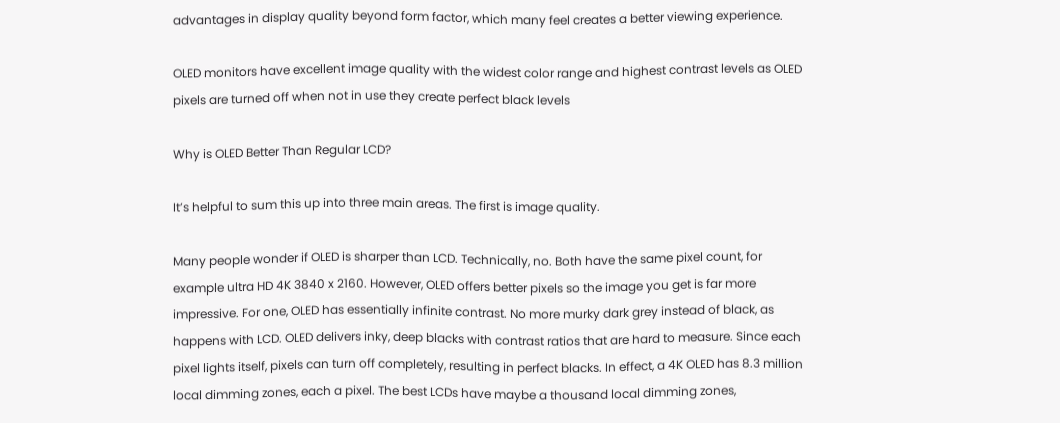advantages in display quality beyond form factor, which many feel creates a better viewing experience.

OLED monitors have excellent image quality with the widest color range and highest contrast levels as OLED pixels are turned off when not in use they create perfect black levels

Why is OLED Better Than Regular LCD?

It’s helpful to sum this up into three main areas. The first is image quality.

Many people wonder if OLED is sharper than LCD. Technically, no. Both have the same pixel count, for example ultra HD 4K 3840 x 2160. However, OLED offers better pixels so the image you get is far more impressive. For one, OLED has essentially infinite contrast. No more murky dark grey instead of black, as happens with LCD. OLED delivers inky, deep blacks with contrast ratios that are hard to measure. Since each pixel lights itself, pixels can turn off completely, resulting in perfect blacks. In effect, a 4K OLED has 8.3 million local dimming zones, each a pixel. The best LCDs have maybe a thousand local dimming zones,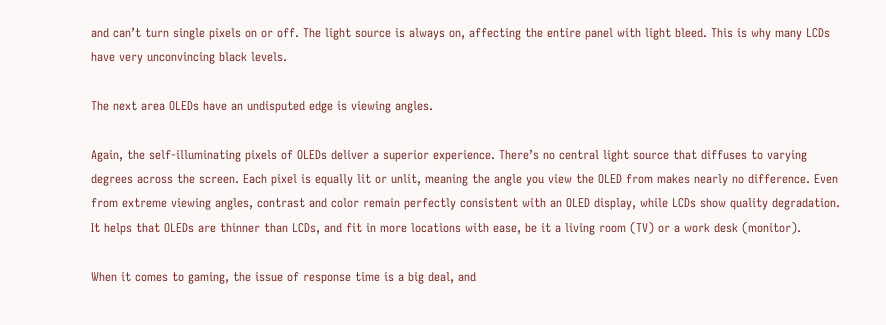and can’t turn single pixels on or off. The light source is always on, affecting the entire panel with light bleed. This is why many LCDs have very unconvincing black levels.

The next area OLEDs have an undisputed edge is viewing angles.

Again, the self-illuminating pixels of OLEDs deliver a superior experience. There’s no central light source that diffuses to varying degrees across the screen. Each pixel is equally lit or unlit, meaning the angle you view the OLED from makes nearly no difference. Even from extreme viewing angles, contrast and color remain perfectly consistent with an OLED display, while LCDs show quality degradation. It helps that OLEDs are thinner than LCDs, and fit in more locations with ease, be it a living room (TV) or a work desk (monitor).

When it comes to gaming, the issue of response time is a big deal, and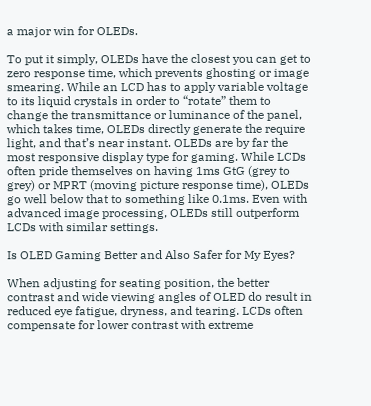a major win for OLEDs.

To put it simply, OLEDs have the closest you can get to zero response time, which prevents ghosting or image smearing. While an LCD has to apply variable voltage to its liquid crystals in order to “rotate” them to change the transmittance or luminance of the panel, which takes time, OLEDs directly generate the require light, and that’s near instant. OLEDs are by far the most responsive display type for gaming. While LCDs often pride themselves on having 1ms GtG (grey to grey) or MPRT (moving picture response time), OLEDs go well below that to something like 0.1ms. Even with advanced image processing, OLEDs still outperform LCDs with similar settings.

Is OLED Gaming Better and Also Safer for My Eyes?

When adjusting for seating position, the better contrast and wide viewing angles of OLED do result in reduced eye fatigue, dryness, and tearing. LCDs often compensate for lower contrast with extreme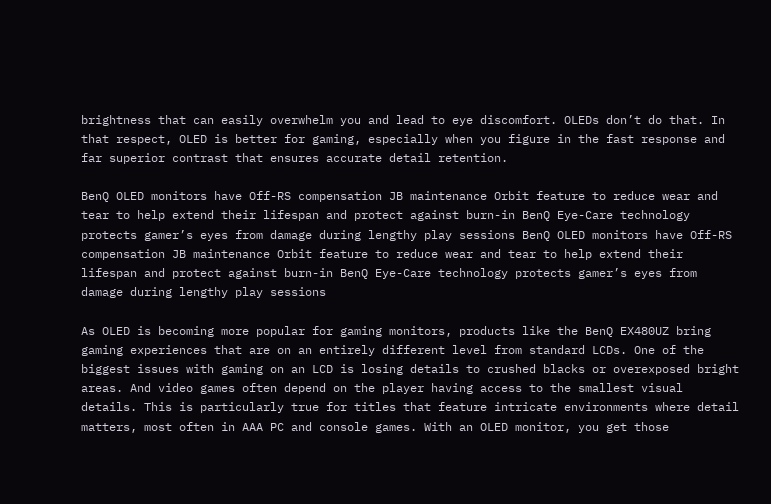brightness that can easily overwhelm you and lead to eye discomfort. OLEDs don’t do that. In that respect, OLED is better for gaming, especially when you figure in the fast response and far superior contrast that ensures accurate detail retention.

BenQ OLED monitors have Off-RS compensation JB maintenance Orbit feature to reduce wear and tear to help extend their lifespan and protect against burn-in BenQ Eye-Care technology protects gamer’s eyes from damage during lengthy play sessions BenQ OLED monitors have Off-RS compensation JB maintenance Orbit feature to reduce wear and tear to help extend their lifespan and protect against burn-in BenQ Eye-Care technology protects gamer’s eyes from damage during lengthy play sessions

As OLED is becoming more popular for gaming monitors, products like the BenQ EX480UZ bring gaming experiences that are on an entirely different level from standard LCDs. One of the biggest issues with gaming on an LCD is losing details to crushed blacks or overexposed bright areas. And video games often depend on the player having access to the smallest visual details. This is particularly true for titles that feature intricate environments where detail matters, most often in AAA PC and console games. With an OLED monitor, you get those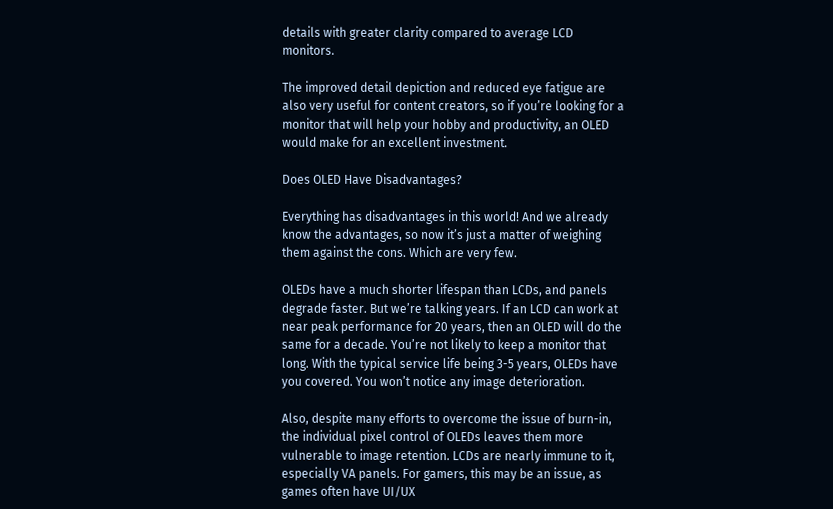details with greater clarity compared to average LCD monitors.

The improved detail depiction and reduced eye fatigue are also very useful for content creators, so if you’re looking for a monitor that will help your hobby and productivity, an OLED would make for an excellent investment.

Does OLED Have Disadvantages?

Everything has disadvantages in this world! And we already know the advantages, so now it’s just a matter of weighing them against the cons. Which are very few.

OLEDs have a much shorter lifespan than LCDs, and panels degrade faster. But we’re talking years. If an LCD can work at near peak performance for 20 years, then an OLED will do the same for a decade. You’re not likely to keep a monitor that long. With the typical service life being 3-5 years, OLEDs have you covered. You won’t notice any image deterioration.

Also, despite many efforts to overcome the issue of burn-in, the individual pixel control of OLEDs leaves them more vulnerable to image retention. LCDs are nearly immune to it, especially VA panels. For gamers, this may be an issue, as games often have UI/UX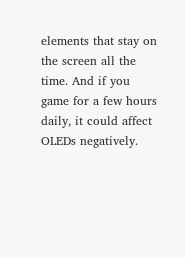elements that stay on the screen all the time. And if you game for a few hours daily, it could affect OLEDs negatively.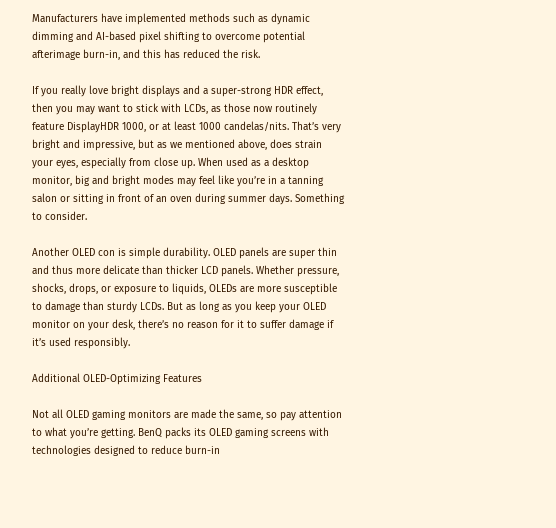Manufacturers have implemented methods such as dynamic dimming and AI-based pixel shifting to overcome potential afterimage burn-in, and this has reduced the risk.

If you really love bright displays and a super-strong HDR effect, then you may want to stick with LCDs, as those now routinely feature DisplayHDR 1000, or at least 1000 candelas/nits. That’s very bright and impressive, but as we mentioned above, does strain your eyes, especially from close up. When used as a desktop monitor, big and bright modes may feel like you’re in a tanning salon or sitting in front of an oven during summer days. Something to consider.

Another OLED con is simple durability. OLED panels are super thin and thus more delicate than thicker LCD panels. Whether pressure, shocks, drops, or exposure to liquids, OLEDs are more susceptible to damage than sturdy LCDs. But as long as you keep your OLED monitor on your desk, there’s no reason for it to suffer damage if it’s used responsibly.

Additional OLED-Optimizing Features

Not all OLED gaming monitors are made the same, so pay attention to what you’re getting. BenQ packs its OLED gaming screens with technologies designed to reduce burn-in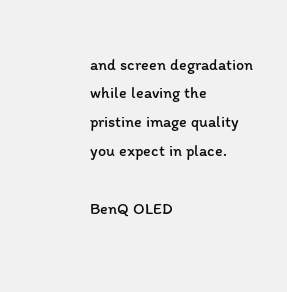and screen degradation while leaving the pristine image quality you expect in place.

BenQ OLED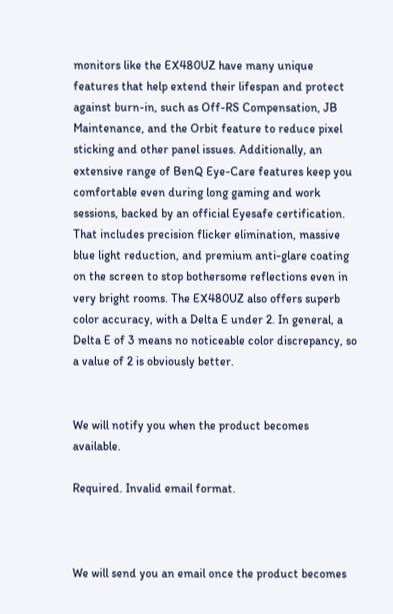monitors like the EX480UZ have many unique features that help extend their lifespan and protect against burn-in, such as Off-RS Compensation, JB Maintenance, and the Orbit feature to reduce pixel sticking and other panel issues. Additionally, an extensive range of BenQ Eye-Care features keep you comfortable even during long gaming and work sessions, backed by an official Eyesafe certification. That includes precision flicker elimination, massive blue light reduction, and premium anti-glare coating on the screen to stop bothersome reflections even in very bright rooms. The EX480UZ also offers superb color accuracy, with a Delta E under 2. In general, a Delta E of 3 means no noticeable color discrepancy, so a value of 2 is obviously better.


We will notify you when the product becomes available.

Required. Invalid email format.



We will send you an email once the product becomes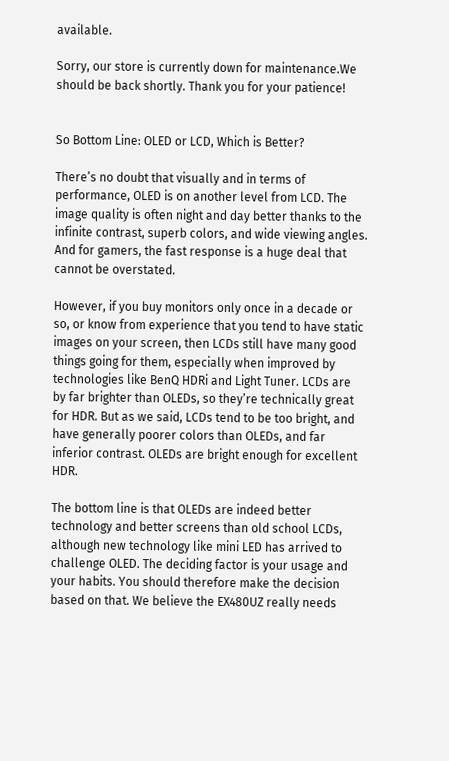available.

Sorry, our store is currently down for maintenance.We should be back shortly. Thank you for your patience!


So Bottom Line: OLED or LCD, Which is Better?

There’s no doubt that visually and in terms of performance, OLED is on another level from LCD. The image quality is often night and day better thanks to the infinite contrast, superb colors, and wide viewing angles. And for gamers, the fast response is a huge deal that cannot be overstated.

However, if you buy monitors only once in a decade or so, or know from experience that you tend to have static images on your screen, then LCDs still have many good things going for them, especially when improved by technologies like BenQ HDRi and Light Tuner. LCDs are by far brighter than OLEDs, so they’re technically great for HDR. But as we said, LCDs tend to be too bright, and have generally poorer colors than OLEDs, and far inferior contrast. OLEDs are bright enough for excellent HDR.

The bottom line is that OLEDs are indeed better technology and better screens than old school LCDs, although new technology like mini LED has arrived to challenge OLED. The deciding factor is your usage and your habits. You should therefore make the decision based on that. We believe the EX480UZ really needs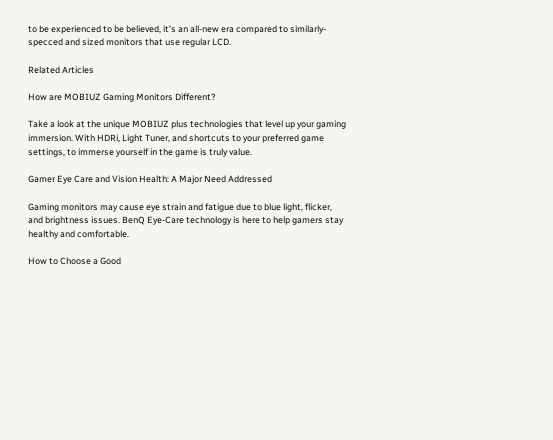to be experienced to be believed, it’s an all-new era compared to similarly-specced and sized monitors that use regular LCD.

Related Articles

How are MOBIUZ Gaming Monitors Different?

Take a look at the unique MOBIUZ plus technologies that level up your gaming immersion. With HDRi, Light Tuner, and shortcuts to your preferred game settings, to immerse yourself in the game is truly value.

Gamer Eye Care and Vision Health: A Major Need Addressed

Gaming monitors may cause eye strain and fatigue due to blue light, flicker, and brightness issues. BenQ Eye-Care technology is here to help gamers stay healthy and comfortable.

How to Choose a Good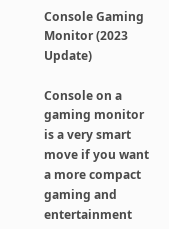Console Gaming Monitor (2023 Update)

Console on a gaming monitor is a very smart move if you want a more compact gaming and entertainment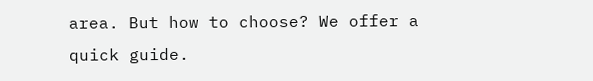area. But how to choose? We offer a quick guide.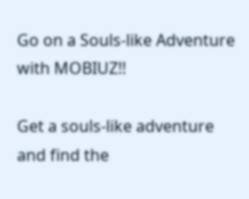Go on a Souls-like Adventure with MOBIUZ!!

Get a souls-like adventure and find the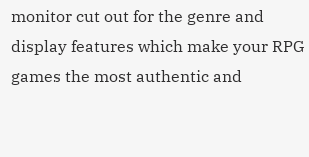monitor cut out for the genre and display features which make your RPG games the most authentic and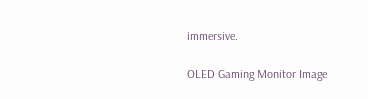immersive.

OLED Gaming Monitor Image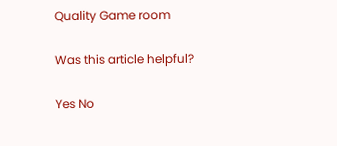Quality Game room

Was this article helpful?

Yes No